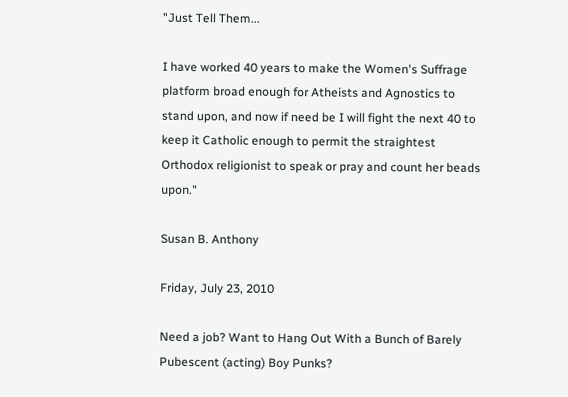"Just Tell Them...

I have worked 40 years to make the Women's Suffrage platform broad enough for Atheists and Agnostics to stand upon, and now if need be I will fight the next 40 to keep it Catholic enough to permit the straightest Orthodox religionist to speak or pray and count her beads upon."

Susan B. Anthony

Friday, July 23, 2010

Need a job? Want to Hang Out With a Bunch of Barely Pubescent (acting) Boy Punks?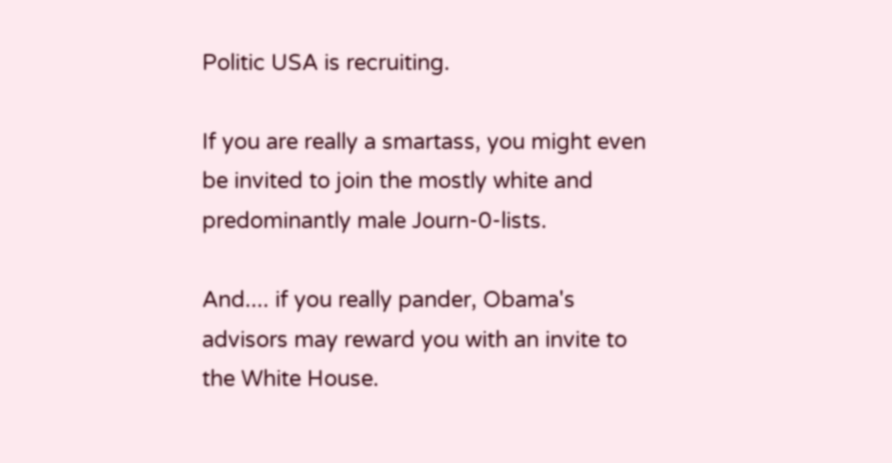Politic USA is recruiting.

If you are really a smartass, you might even be invited to join the mostly white and predominantly male Journ-0-lists.

And.... if you really pander, Obama's advisors may reward you with an invite to the White House.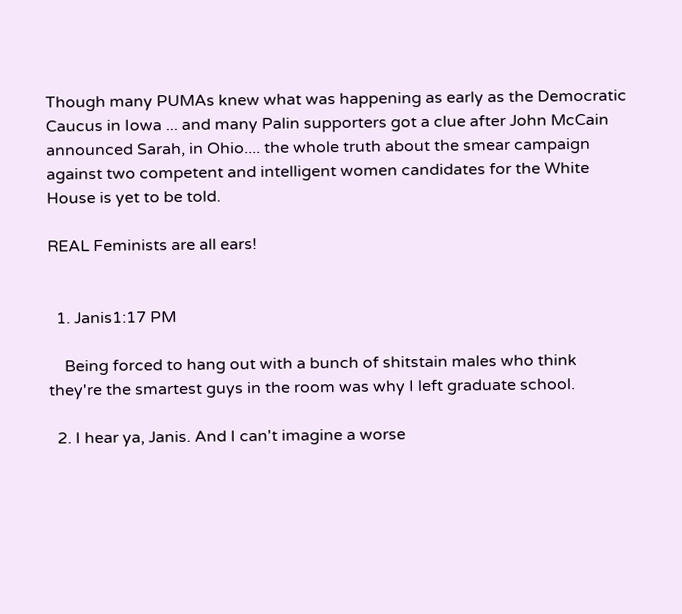Though many PUMAs knew what was happening as early as the Democratic Caucus in Iowa ... and many Palin supporters got a clue after John McCain announced Sarah, in Ohio.... the whole truth about the smear campaign against two competent and intelligent women candidates for the White House is yet to be told.

REAL Feminists are all ears!


  1. Janis1:17 PM

    Being forced to hang out with a bunch of shitstain males who think they're the smartest guys in the room was why I left graduate school.

  2. I hear ya, Janis. And I can't imagine a worse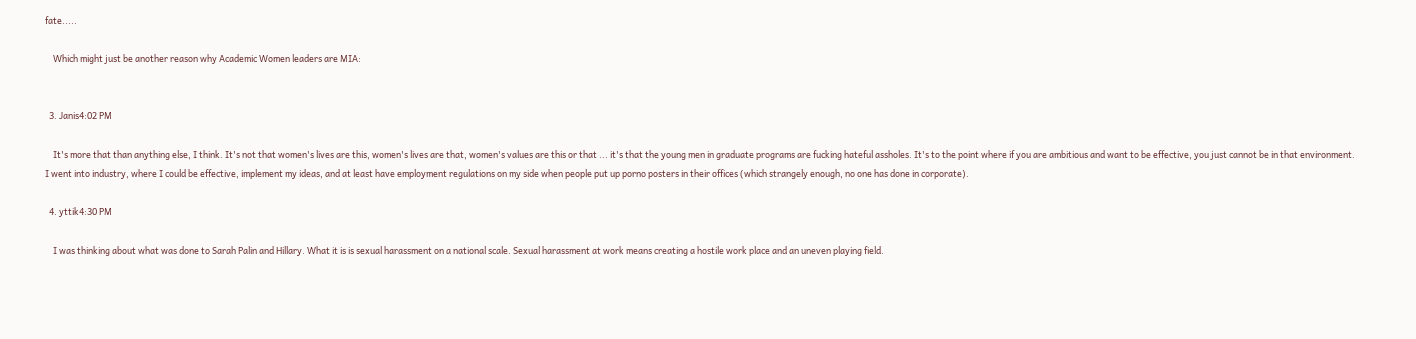fate.....

    Which might just be another reason why Academic Women leaders are MIA:


  3. Janis4:02 PM

    It's more that than anything else, I think. It's not that women's lives are this, women's lives are that, women's values are this or that ... it's that the young men in graduate programs are fucking hateful assholes. It's to the point where if you are ambitious and want to be effective, you just cannot be in that environment. I went into industry, where I could be effective, implement my ideas, and at least have employment regulations on my side when people put up porno posters in their offices (which strangely enough, no one has done in corporate).

  4. yttik4:30 PM

    I was thinking about what was done to Sarah Palin and Hillary. What it is is sexual harassment on a national scale. Sexual harassment at work means creating a hostile work place and an uneven playing field.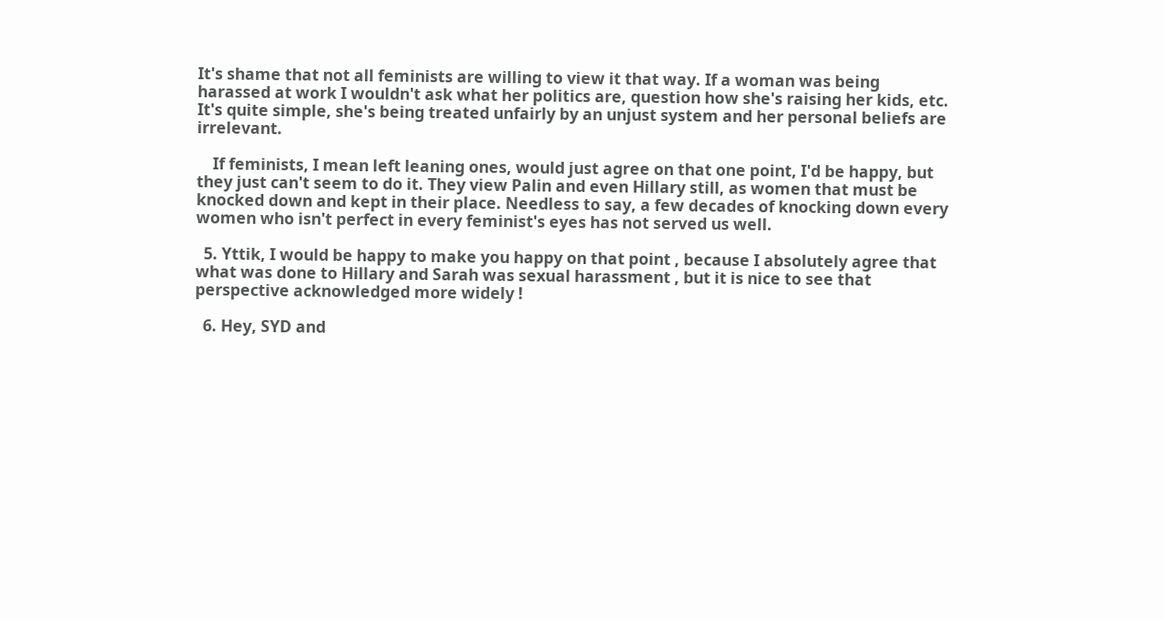It's shame that not all feminists are willing to view it that way. If a woman was being harassed at work I wouldn't ask what her politics are, question how she's raising her kids, etc. It's quite simple, she's being treated unfairly by an unjust system and her personal beliefs are irrelevant.

    If feminists, I mean left leaning ones, would just agree on that one point, I'd be happy, but they just can't seem to do it. They view Palin and even Hillary still, as women that must be knocked down and kept in their place. Needless to say, a few decades of knocking down every women who isn't perfect in every feminist's eyes has not served us well.

  5. Yttik, I would be happy to make you happy on that point , because I absolutely agree that what was done to Hillary and Sarah was sexual harassment , but it is nice to see that perspective acknowledged more widely !

  6. Hey, SYD and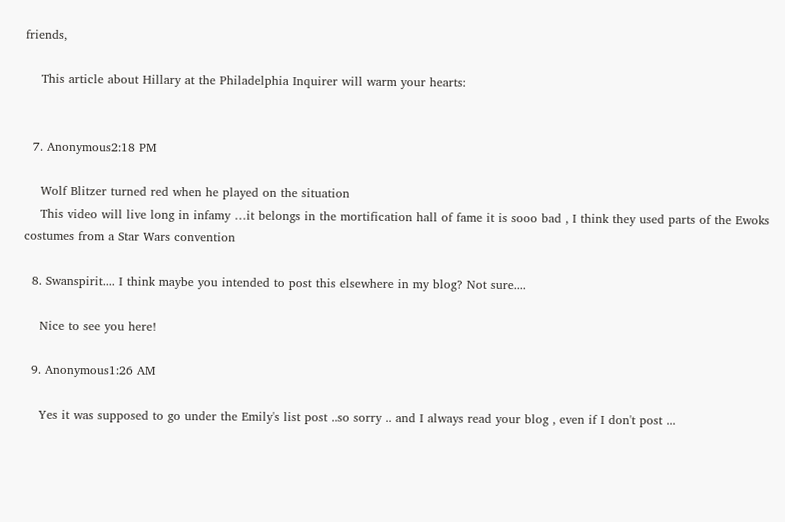friends,

    This article about Hillary at the Philadelphia Inquirer will warm your hearts:


  7. Anonymous2:18 PM

    Wolf Blitzer turned red when he played on the situation
    This video will live long in infamy …it belongs in the mortification hall of fame it is sooo bad , I think they used parts of the Ewoks costumes from a Star Wars convention

  8. Swanspirit.... I think maybe you intended to post this elsewhere in my blog? Not sure....

    Nice to see you here!

  9. Anonymous1:26 AM

    Yes it was supposed to go under the Emily's list post ..so sorry .. and I always read your blog , even if I don't post ...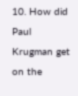10. How did Paul Krugman get on the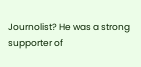Journolist? He was a strong supporter of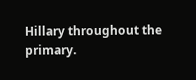Hillary throughout the primary.